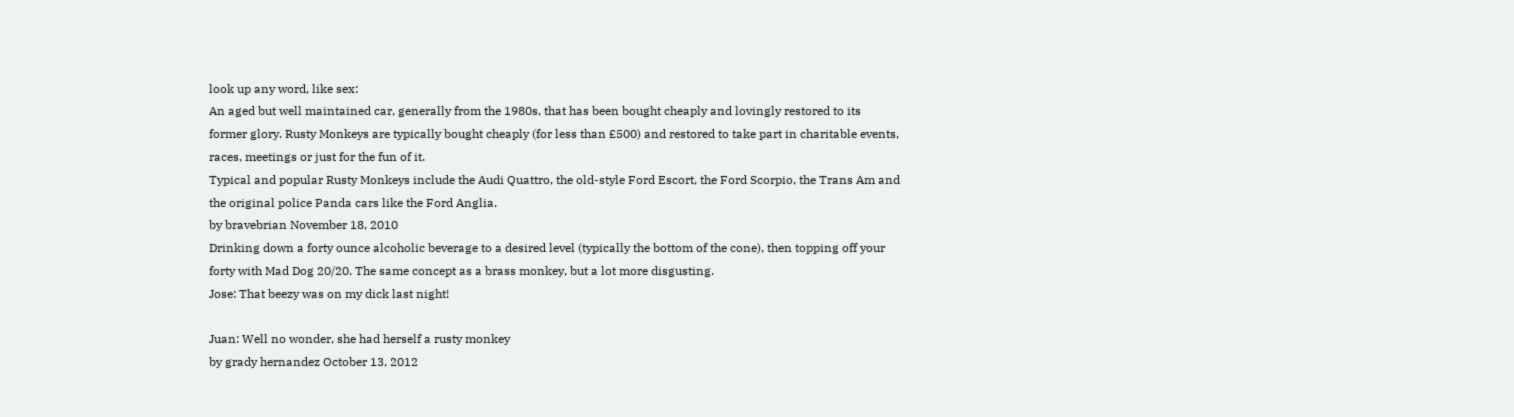look up any word, like sex:
An aged but well maintained car, generally from the 1980s, that has been bought cheaply and lovingly restored to its former glory. Rusty Monkeys are typically bought cheaply (for less than £500) and restored to take part in charitable events, races, meetings or just for the fun of it.
Typical and popular Rusty Monkeys include the Audi Quattro, the old-style Ford Escort, the Ford Scorpio, the Trans Am and the original police Panda cars like the Ford Anglia.
by bravebrian November 18, 2010
Drinking down a forty ounce alcoholic beverage to a desired level (typically the bottom of the cone), then topping off your forty with Mad Dog 20/20. The same concept as a brass monkey, but a lot more disgusting.
Jose: That beezy was on my dick last night!

Juan: Well no wonder, she had herself a rusty monkey
by grady hernandez October 13, 2012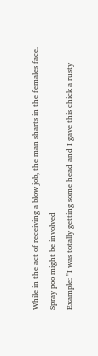While in the act of receiving a blow job, the man sharts in the females face. Spray poo might be involved
Example: "I was totally getting some head and I gave this chick a rusty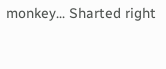monkey... Sharted right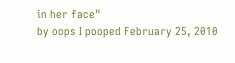in her face"
by oops I pooped February 25, 2010